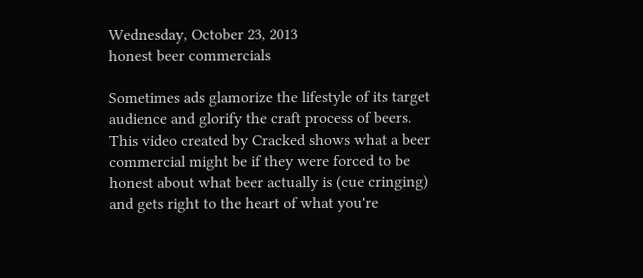Wednesday, October 23, 2013
honest beer commercials

Sometimes ads glamorize the lifestyle of its target audience and glorify the craft process of beers. This video created by Cracked shows what a beer commercial might be if they were forced to be honest about what beer actually is (cue cringing) and gets right to the heart of what you're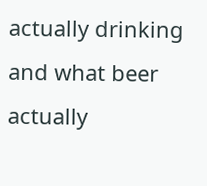actually drinking and what beer actually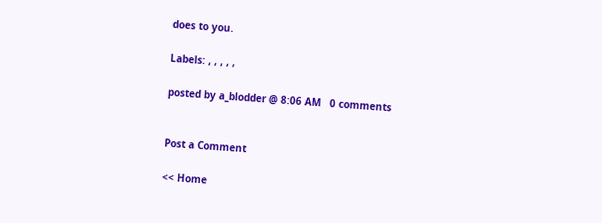does to you.

Labels: , , , , ,

posted by a_blodder @ 8:06 AM   0 comments


Post a Comment

<< Home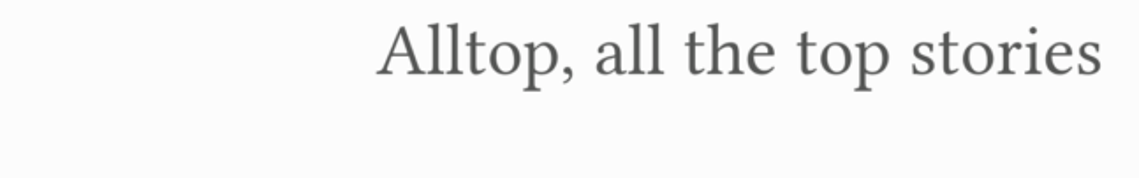Alltop, all the top stories